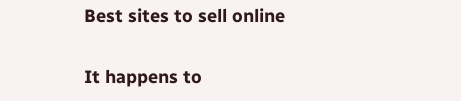Best sites to sell online

It happens to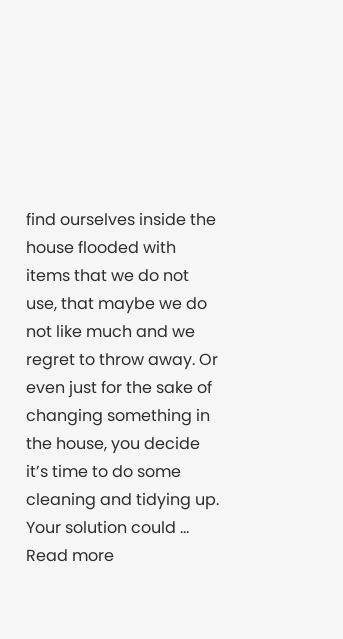find ourselves inside the house flooded with items that we do not use, that maybe we do not like much and we regret to throw away. Or even just for the sake of changing something in the house, you decide it’s time to do some cleaning and tidying up. Your solution could … Read more